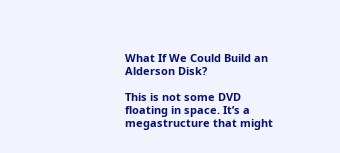What If We Could Build an Alderson Disk?

This is not some DVD floating in space. It’s a megastructure that might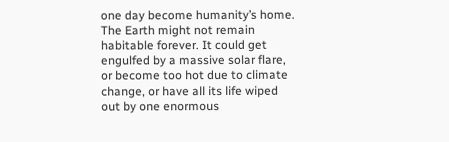one day become humanity’s home. The Earth might not remain habitable forever. It could get engulfed by a massive solar flare, or become too hot due to climate change, or have all its life wiped out by one enormous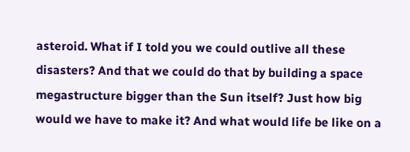asteroid. What if I told you we could outlive all these disasters? And that we could do that by building a space megastructure bigger than the Sun itself? Just how big would we have to make it? And what would life be like on a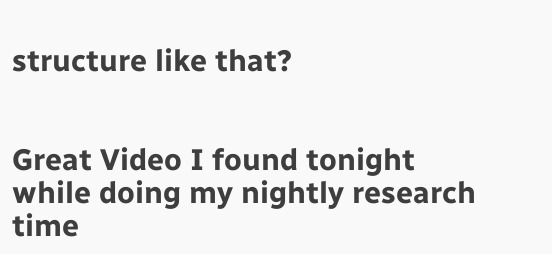structure like that?


Great Video I found tonight while doing my nightly research time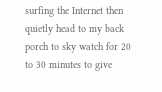surfing the Internet then quietly head to my back porch to sky watch for 20 to 30 minutes to give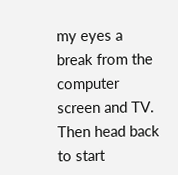my eyes a break from the computer screen and TV. Then head back to start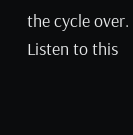the cycle over.
Listen to this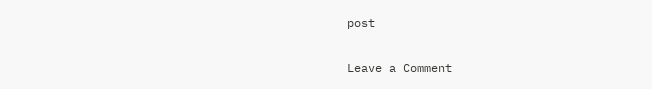post

Leave a Comment